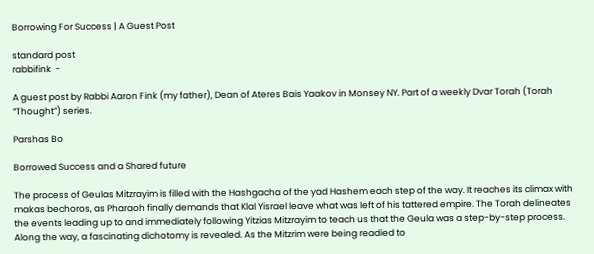Borrowing For Success | A Guest Post

standard post
rabbifink  -

A guest post by Rabbi Aaron Fink (my father), Dean of Ateres Bais Yaakov in Monsey NY. Part of a weekly Dvar Torah (Torah “Thought”) series.

Parshas Bo

Borrowed Success and a Shared future

The process of Geulas Mitzrayim is filled with the Hashgacha of the yad Hashem each step of the way. It reaches its climax with makas bechoros, as Pharaoh finally demands that Klal Yisrael leave what was left of his tattered empire. The Torah delineates the events leading up to and immediately following Yitzias Mitzrayim to teach us that the Geula was a step-by-step process. Along the way, a fascinating dichotomy is revealed. As the Mitzrim were being readied to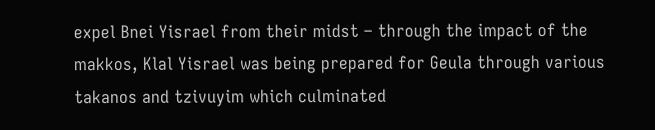expel Bnei Yisrael from their midst – through the impact of the makkos, Klal Yisrael was being prepared for Geula through various takanos and tzivuyim which culminated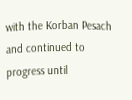with the Korban Pesach and continued to progress until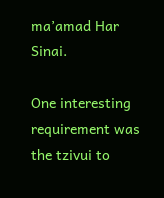ma’amad Har Sinai.

One interesting requirement was the tzivui to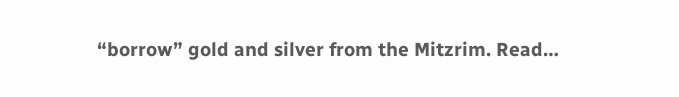“borrow” gold and silver from the Mitzrim. Read…